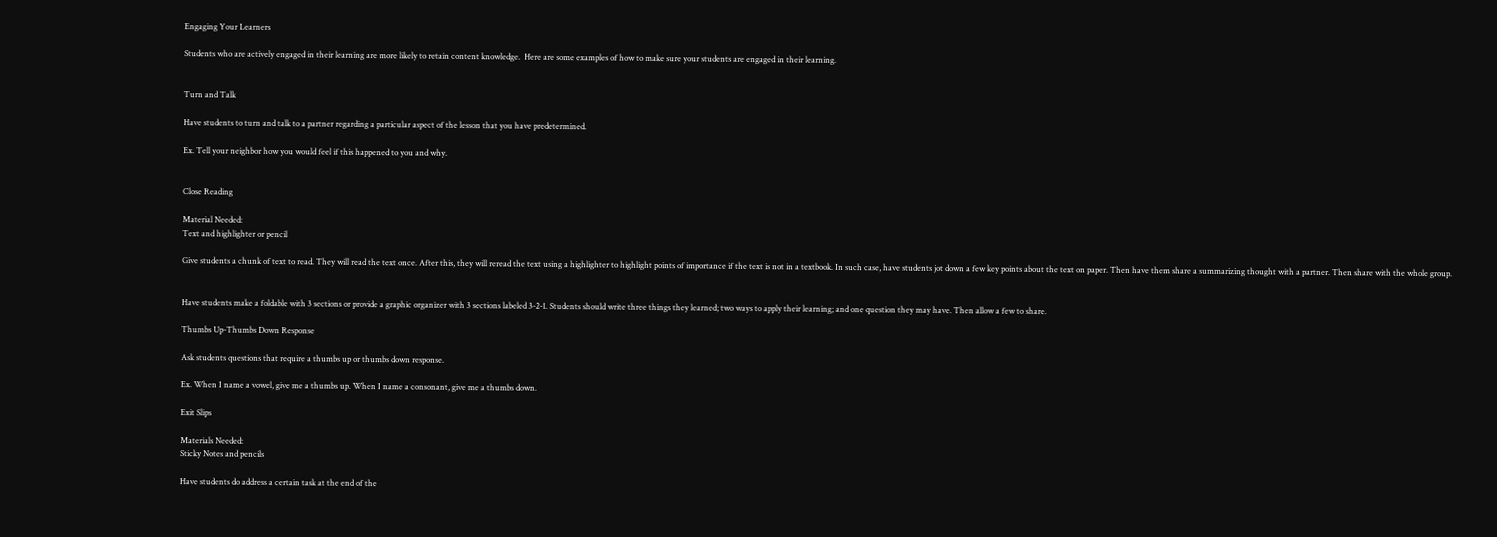Engaging Your Learners

Students who are actively engaged in their learning are more likely to retain content knowledge.  Here are some examples of how to make sure your students are engaged in their learning.


Turn and Talk

Have students to turn and talk to a partner regarding a particular aspect of the lesson that you have predetermined.

Ex. Tell your neighbor how you would feel if this happened to you and why.


Close Reading

Material Needed:
Text and highlighter or pencil

Give students a chunk of text to read. They will read the text once. After this, they will reread the text using a highlighter to highlight points of importance if the text is not in a textbook. In such case, have students jot down a few key points about the text on paper. Then have them share a summarizing thought with a partner. Then share with the whole group.


Have students make a foldable with 3 sections or provide a graphic organizer with 3 sections labeled 3-2-1. Students should write three things they learned; two ways to apply their learning; and one question they may have. Then allow a few to share.

Thumbs Up-Thumbs Down Response

Ask students questions that require a thumbs up or thumbs down response.

Ex. When I name a vowel, give me a thumbs up. When I name a consonant, give me a thumbs down.

Exit Slips

Materials Needed:
Sticky Notes and pencils

Have students do address a certain task at the end of the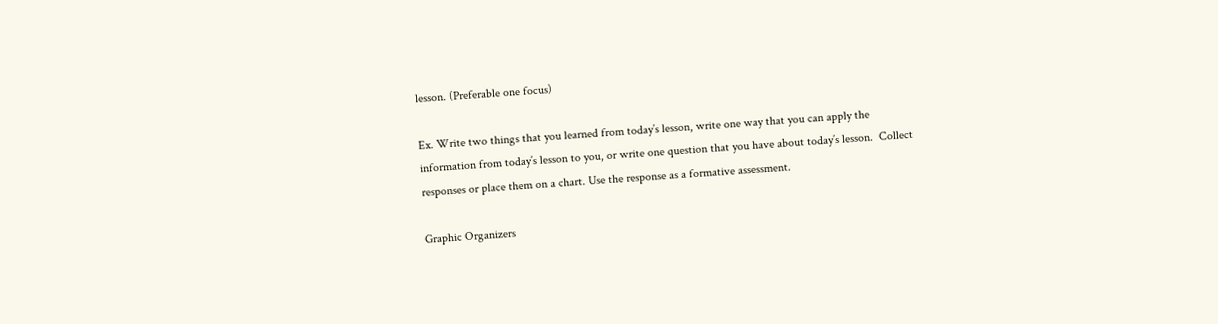lesson. (Preferable one focus)

Ex. Write two things that you learned from today’s lesson, write one way that you can apply the information from today’s lesson to you, or write one question that you have about today’s lesson.  Collect responses or place them on a chart. Use the response as a formative assessment.

Graphic Organizers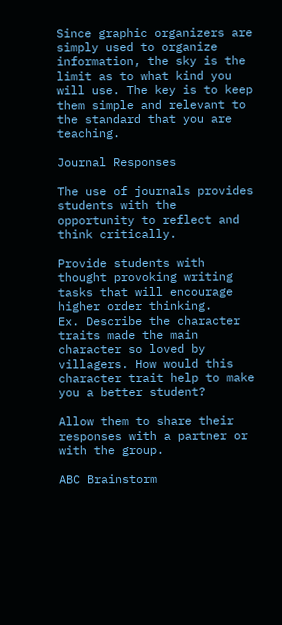Since graphic organizers are simply used to organize information, the sky is the limit as to what kind you will use. The key is to keep them simple and relevant to the standard that you are teaching.

Journal Responses

The use of journals provides students with the opportunity to reflect and think critically.

Provide students with thought provoking writing tasks that will encourage higher order thinking.
Ex. Describe the character traits made the main character so loved by villagers. How would this character trait help to make you a better student?

Allow them to share their responses with a partner or with the group.

ABC Brainstorm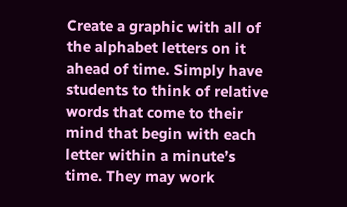Create a graphic with all of the alphabet letters on it ahead of time. Simply have students to think of relative words that come to their mind that begin with each letter within a minute’s time. They may work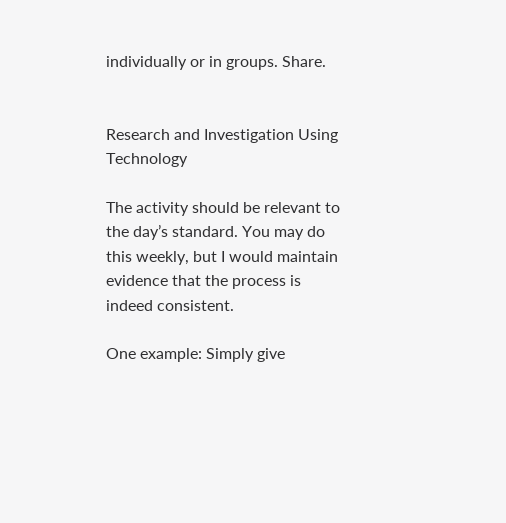individually or in groups. Share.


Research and Investigation Using Technology

The activity should be relevant to the day’s standard. You may do this weekly, but I would maintain evidence that the process is indeed consistent.

One example: Simply give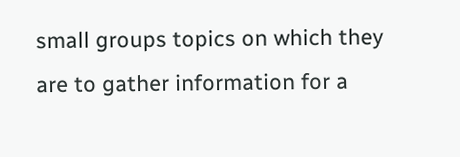small groups topics on which they are to gather information for a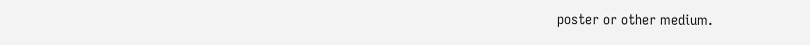poster or other medium.